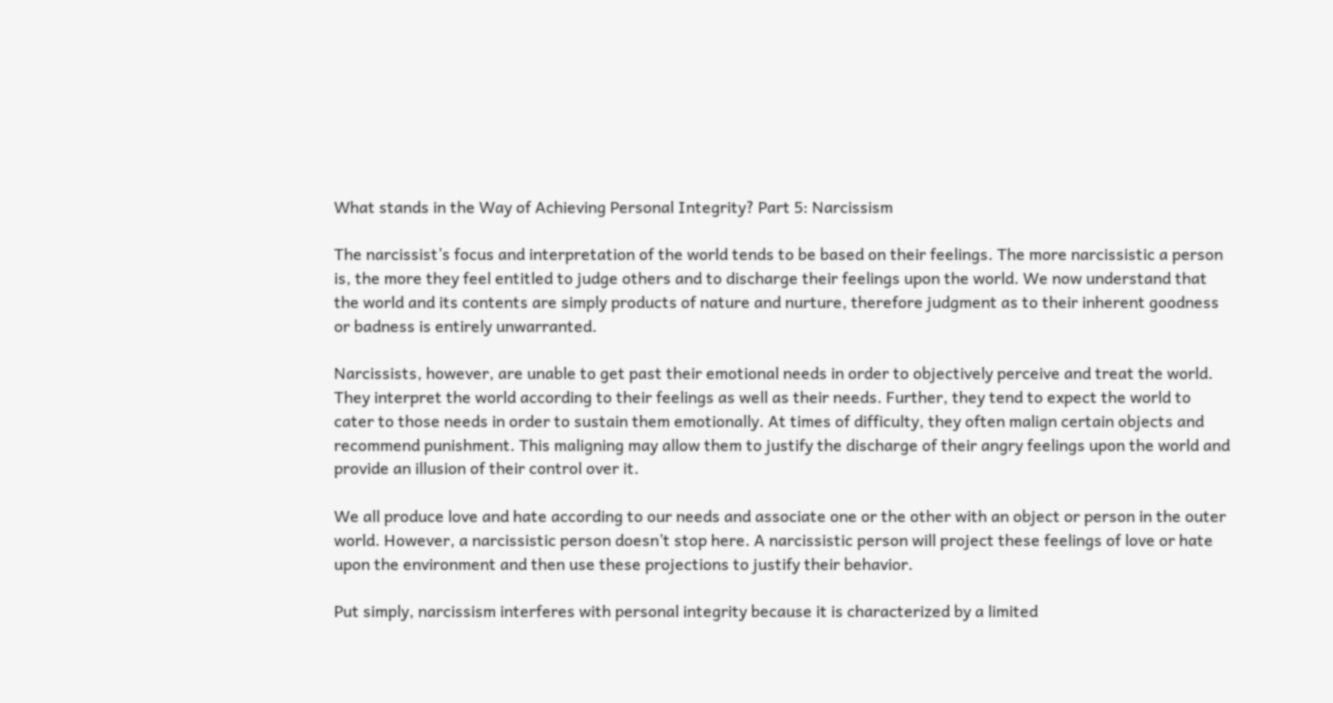What stands in the Way of Achieving Personal Integrity? Part 5: Narcissism

The narcissist’s focus and interpretation of the world tends to be based on their feelings. The more narcissistic a person is, the more they feel entitled to judge others and to discharge their feelings upon the world. We now understand that the world and its contents are simply products of nature and nurture, therefore judgment as to their inherent goodness or badness is entirely unwarranted.

Narcissists, however, are unable to get past their emotional needs in order to objectively perceive and treat the world. They interpret the world according to their feelings as well as their needs. Further, they tend to expect the world to cater to those needs in order to sustain them emotionally. At times of difficulty, they often malign certain objects and recommend punishment. This maligning may allow them to justify the discharge of their angry feelings upon the world and provide an illusion of their control over it.

We all produce love and hate according to our needs and associate one or the other with an object or person in the outer world. However, a narcissistic person doesn’t stop here. A narcissistic person will project these feelings of love or hate upon the environment and then use these projections to justify their behavior.

Put simply, narcissism interferes with personal integrity because it is characterized by a limited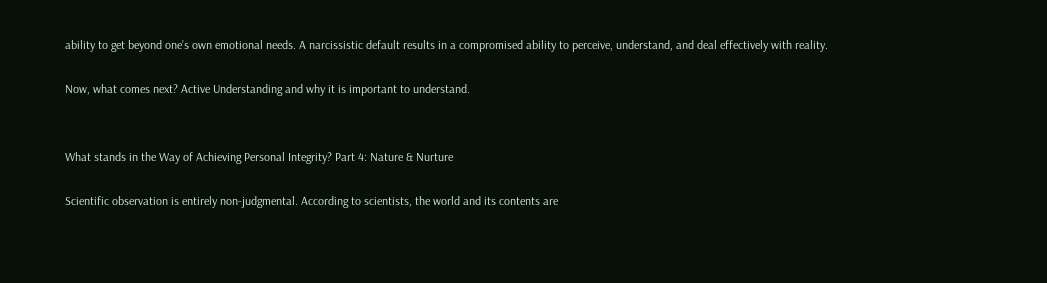ability to get beyond one’s own emotional needs. A narcissistic default results in a compromised ability to perceive, understand, and deal effectively with reality.

Now, what comes next? Active Understanding and why it is important to understand.


What stands in the Way of Achieving Personal Integrity? Part 4: Nature & Nurture

Scientific observation is entirely non-judgmental. According to scientists, the world and its contents are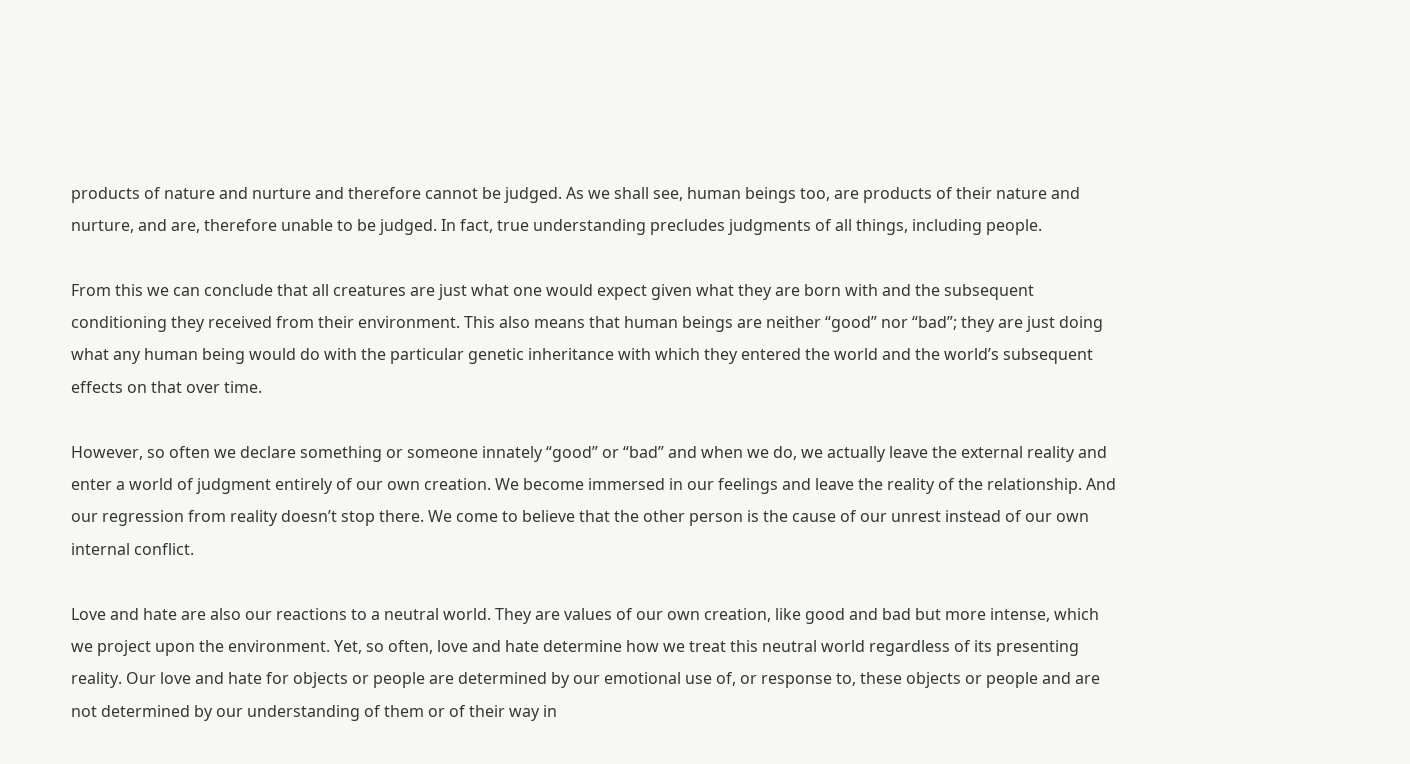products of nature and nurture and therefore cannot be judged. As we shall see, human beings too, are products of their nature and nurture, and are, therefore unable to be judged. In fact, true understanding precludes judgments of all things, including people.

From this we can conclude that all creatures are just what one would expect given what they are born with and the subsequent conditioning they received from their environment. This also means that human beings are neither “good” nor “bad”; they are just doing what any human being would do with the particular genetic inheritance with which they entered the world and the world’s subsequent effects on that over time.

However, so often we declare something or someone innately “good” or “bad” and when we do, we actually leave the external reality and enter a world of judgment entirely of our own creation. We become immersed in our feelings and leave the reality of the relationship. And our regression from reality doesn’t stop there. We come to believe that the other person is the cause of our unrest instead of our own internal conflict.

Love and hate are also our reactions to a neutral world. They are values of our own creation, like good and bad but more intense, which we project upon the environment. Yet, so often, love and hate determine how we treat this neutral world regardless of its presenting reality. Our love and hate for objects or people are determined by our emotional use of, or response to, these objects or people and are not determined by our understanding of them or of their way in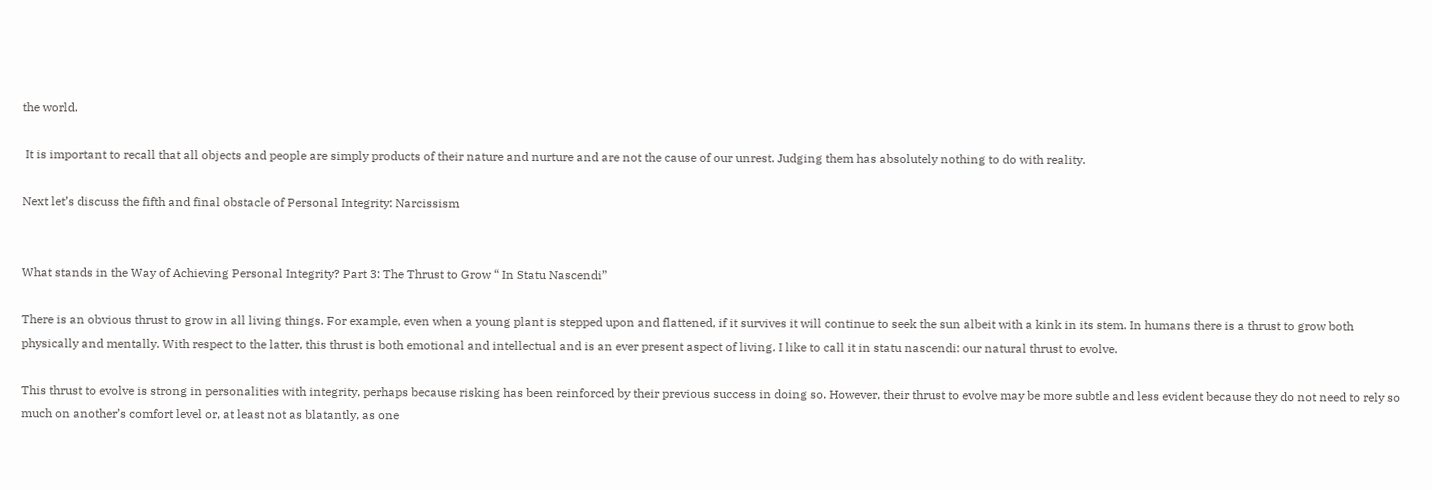the world.

 It is important to recall that all objects and people are simply products of their nature and nurture and are not the cause of our unrest. Judging them has absolutely nothing to do with reality.

Next let’s discuss the fifth and final obstacle of Personal Integrity: Narcissism


What stands in the Way of Achieving Personal Integrity? Part 3: The Thrust to Grow “ In Statu Nascendi”

There is an obvious thrust to grow in all living things. For example, even when a young plant is stepped upon and flattened, if it survives it will continue to seek the sun albeit with a kink in its stem. In humans there is a thrust to grow both physically and mentally. With respect to the latter, this thrust is both emotional and intellectual and is an ever present aspect of living. I like to call it in statu nascendi: our natural thrust to evolve.

This thrust to evolve is strong in personalities with integrity, perhaps because risking has been reinforced by their previous success in doing so. However, their thrust to evolve may be more subtle and less evident because they do not need to rely so much on another’s comfort level or, at least not as blatantly, as one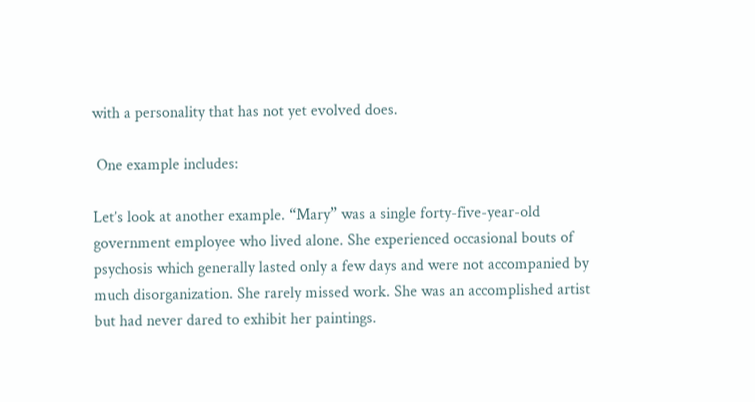with a personality that has not yet evolved does.

 One example includes:

Let’s look at another example. “Mary” was a single forty-five-year-old government employee who lived alone. She experienced occasional bouts of psychosis which generally lasted only a few days and were not accompanied by much disorganization. She rarely missed work. She was an accomplished artist but had never dared to exhibit her paintings.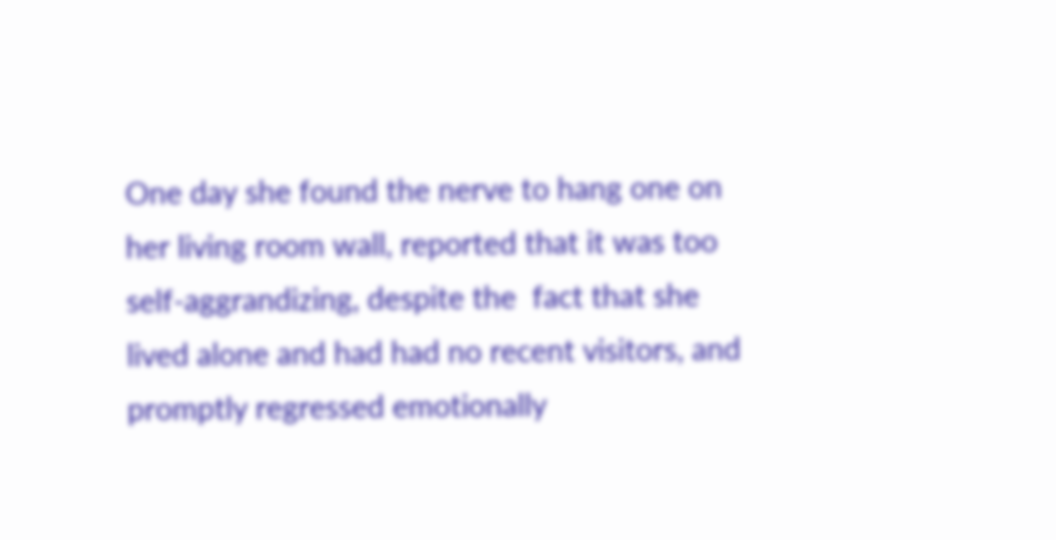One day she found the nerve to hang one on her living room wall, reported that it was too self-aggrandizing, despite the  fact that she lived alone and had had no recent visitors, and promptly regressed emotionally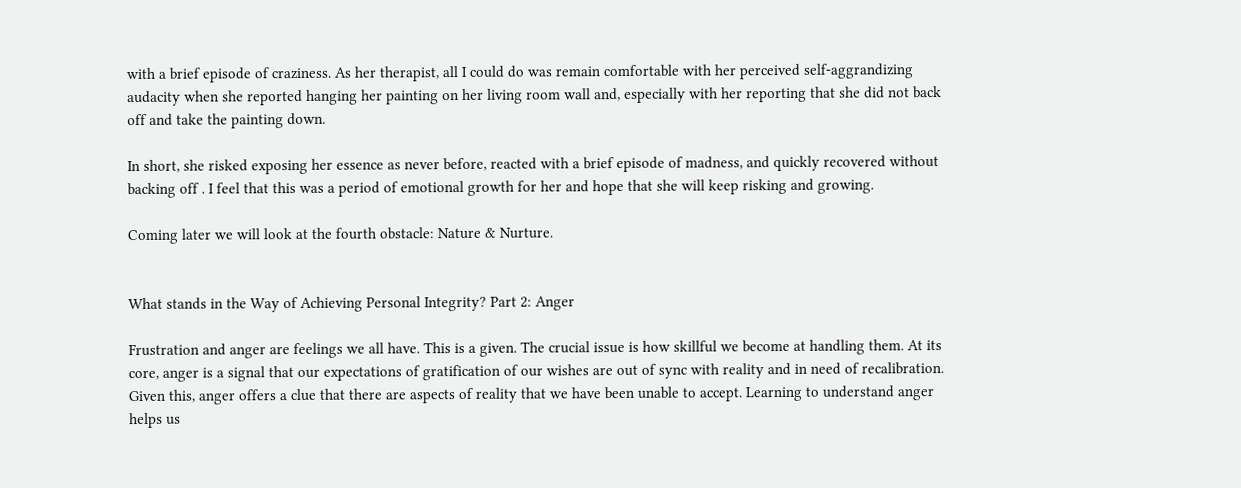with a brief episode of craziness. As her therapist, all I could do was remain comfortable with her perceived self-aggrandizing audacity when she reported hanging her painting on her living room wall and, especially with her reporting that she did not back off and take the painting down.

In short, she risked exposing her essence as never before, reacted with a brief episode of madness, and quickly recovered without backing off . I feel that this was a period of emotional growth for her and hope that she will keep risking and growing.

Coming later we will look at the fourth obstacle: Nature & Nurture.


What stands in the Way of Achieving Personal Integrity? Part 2: Anger

Frustration and anger are feelings we all have. This is a given. The crucial issue is how skillful we become at handling them. At its core, anger is a signal that our expectations of gratification of our wishes are out of sync with reality and in need of recalibration. Given this, anger offers a clue that there are aspects of reality that we have been unable to accept. Learning to understand anger helps us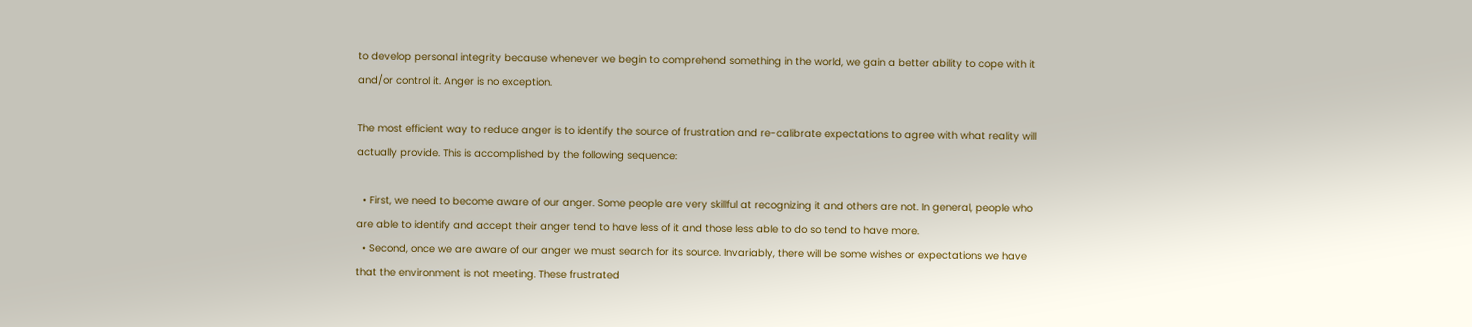to develop personal integrity because whenever we begin to comprehend something in the world, we gain a better ability to cope with it and/or control it. Anger is no exception.

The most efficient way to reduce anger is to identify the source of frustration and re-calibrate expectations to agree with what reality will actually provide. This is accomplished by the following sequence:

  • First, we need to become aware of our anger. Some people are very skillful at recognizing it and others are not. In general, people who are able to identify and accept their anger tend to have less of it and those less able to do so tend to have more.
  • Second, once we are aware of our anger we must search for its source. Invariably, there will be some wishes or expectations we have that the environment is not meeting. These frustrated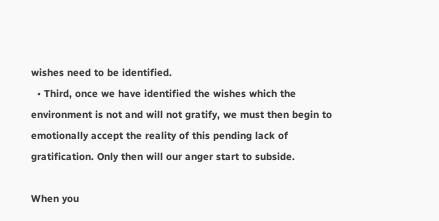wishes need to be identified.
  • Third, once we have identified the wishes which the environment is not and will not gratify, we must then begin to emotionally accept the reality of this pending lack of gratification. Only then will our anger start to subside.

When you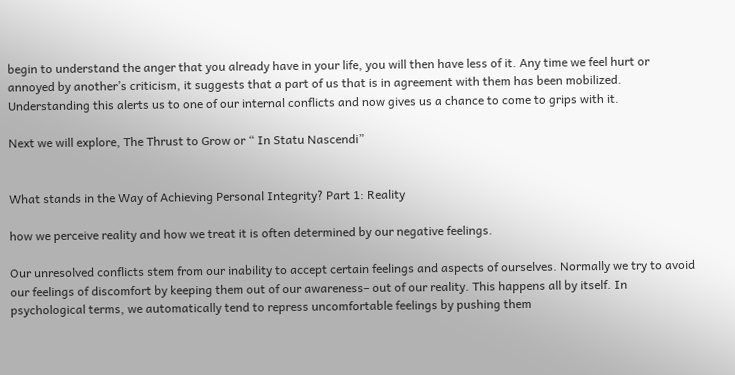begin to understand the anger that you already have in your life, you will then have less of it. Any time we feel hurt or annoyed by another’s criticism, it suggests that a part of us that is in agreement with them has been mobilized. Understanding this alerts us to one of our internal conflicts and now gives us a chance to come to grips with it.

Next we will explore, The Thrust to Grow or “ In Statu Nascendi”


What stands in the Way of Achieving Personal Integrity? Part 1: Reality

how we perceive reality and how we treat it is often determined by our negative feelings.

Our unresolved conflicts stem from our inability to accept certain feelings and aspects of ourselves. Normally we try to avoid our feelings of discomfort by keeping them out of our awareness– out of our reality. This happens all by itself. In psychological terms, we automatically tend to repress uncomfortable feelings by pushing them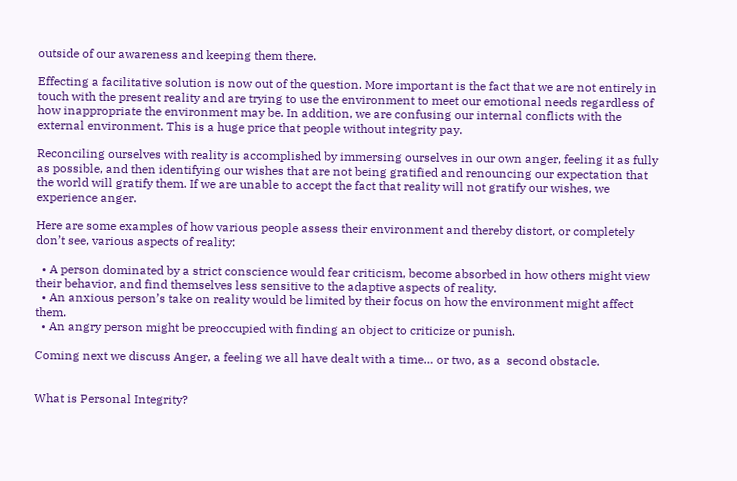outside of our awareness and keeping them there.

Effecting a facilitative solution is now out of the question. More important is the fact that we are not entirely in touch with the present reality and are trying to use the environment to meet our emotional needs regardless of how inappropriate the environment may be. In addition, we are confusing our internal conflicts with the external environment. This is a huge price that people without integrity pay.

Reconciling ourselves with reality is accomplished by immersing ourselves in our own anger, feeling it as fully as possible, and then identifying our wishes that are not being gratified and renouncing our expectation that the world will gratify them. If we are unable to accept the fact that reality will not gratify our wishes, we experience anger.

Here are some examples of how various people assess their environment and thereby distort, or completely don’t see, various aspects of reality:

  • A person dominated by a strict conscience would fear criticism, become absorbed in how others might view their behavior, and find themselves less sensitive to the adaptive aspects of reality.
  • An anxious person’s take on reality would be limited by their focus on how the environment might affect them.
  • An angry person might be preoccupied with finding an object to criticize or punish.

Coming next we discuss Anger, a feeling we all have dealt with a time… or two, as a  second obstacle.


What is Personal Integrity?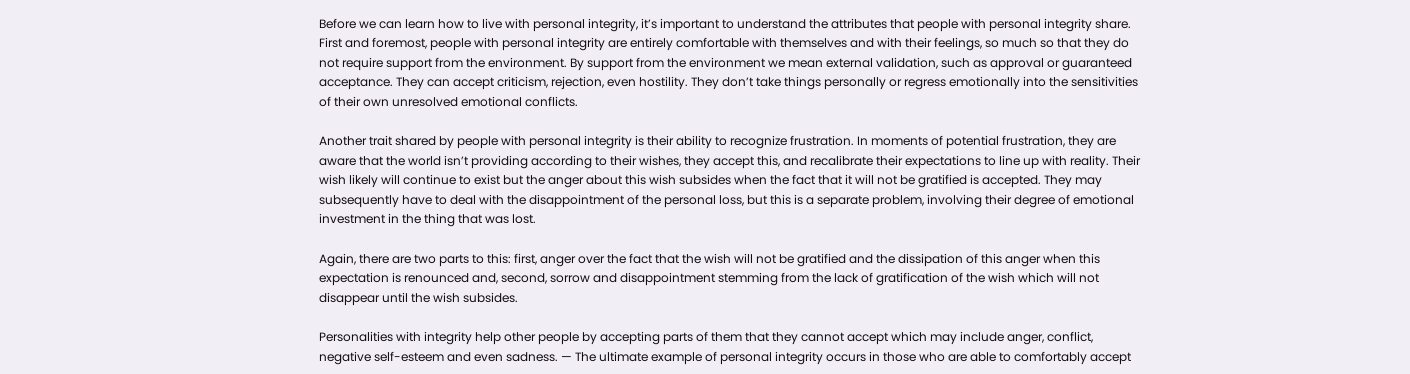Before we can learn how to live with personal integrity, it’s important to understand the attributes that people with personal integrity share. First and foremost, people with personal integrity are entirely comfortable with themselves and with their feelings, so much so that they do not require support from the environment. By support from the environment we mean external validation, such as approval or guaranteed acceptance. They can accept criticism, rejection, even hostility. They don’t take things personally or regress emotionally into the sensitivities of their own unresolved emotional conflicts.

Another trait shared by people with personal integrity is their ability to recognize frustration. In moments of potential frustration, they are aware that the world isn’t providing according to their wishes, they accept this, and recalibrate their expectations to line up with reality. Their wish likely will continue to exist but the anger about this wish subsides when the fact that it will not be gratified is accepted. They may subsequently have to deal with the disappointment of the personal loss, but this is a separate problem, involving their degree of emotional investment in the thing that was lost.

Again, there are two parts to this: first, anger over the fact that the wish will not be gratified and the dissipation of this anger when this expectation is renounced and, second, sorrow and disappointment stemming from the lack of gratification of the wish which will not disappear until the wish subsides.

Personalities with integrity help other people by accepting parts of them that they cannot accept which may include anger, conflict, negative self-esteem and even sadness. — The ultimate example of personal integrity occurs in those who are able to comfortably accept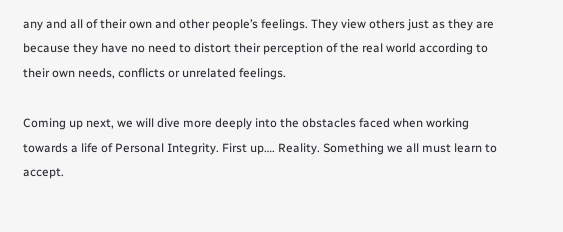any and all of their own and other people’s feelings. They view others just as they are because they have no need to distort their perception of the real world according to their own needs, conflicts or unrelated feelings.

Coming up next, we will dive more deeply into the obstacles faced when working towards a life of Personal Integrity. First up…. Reality. Something we all must learn to accept.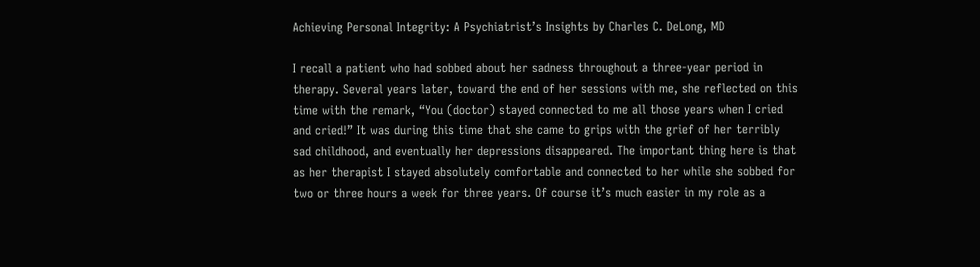Achieving Personal Integrity: A Psychiatrist’s Insights by Charles C. DeLong, MD

I recall a patient who had sobbed about her sadness throughout a three-year period in therapy. Several years later, toward the end of her sessions with me, she reflected on this time with the remark, “You (doctor) stayed connected to me all those years when I cried and cried!” It was during this time that she came to grips with the grief of her terribly sad childhood, and eventually her depressions disappeared. The important thing here is that as her therapist I stayed absolutely comfortable and connected to her while she sobbed for two or three hours a week for three years. Of course it’s much easier in my role as a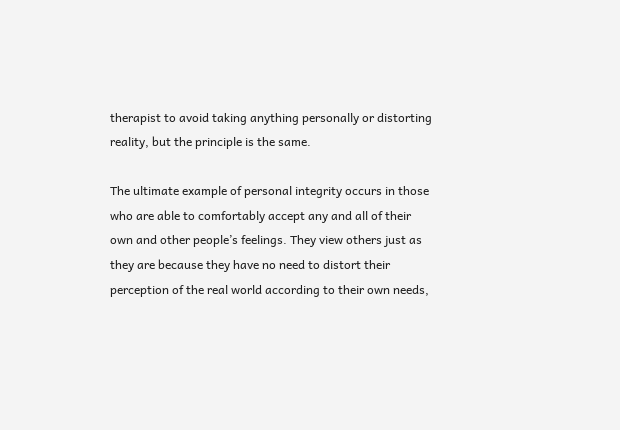therapist to avoid taking anything personally or distorting reality, but the principle is the same.

The ultimate example of personal integrity occurs in those who are able to comfortably accept any and all of their own and other people’s feelings. They view others just as they are because they have no need to distort their perception of the real world according to their own needs,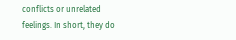conflicts or unrelated feelings. In short, they do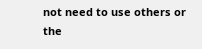not need to use others or the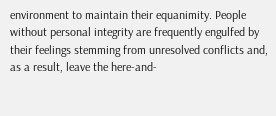environment to maintain their equanimity. People without personal integrity are frequently engulfed by their feelings stemming from unresolved conflicts and, as a result, leave the here-and-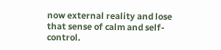now external reality and lose that sense of calm and self-control.